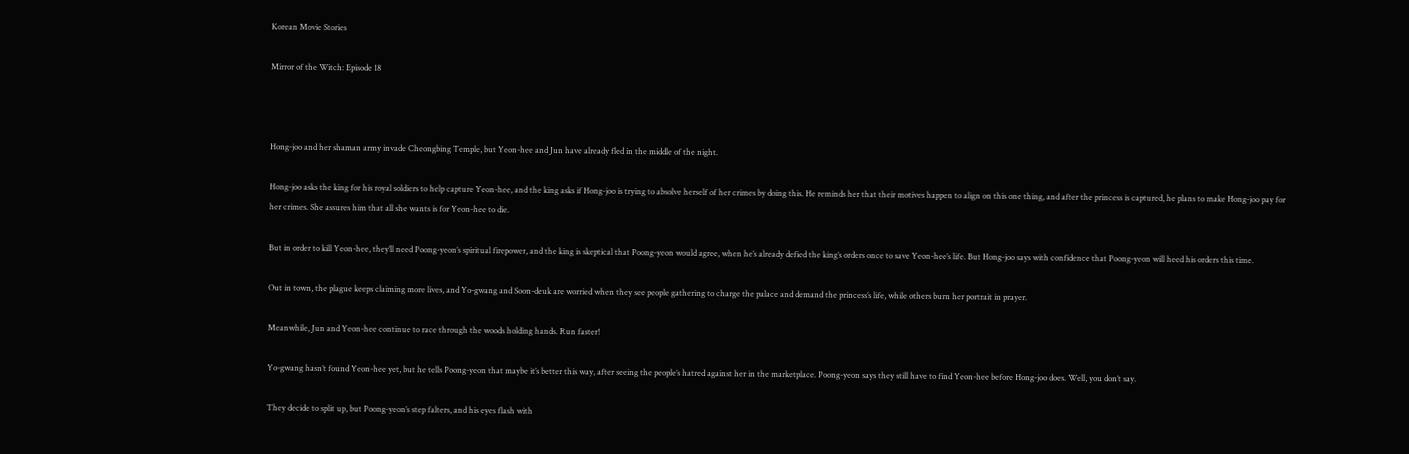Korean Movie Stories

Mirror of the Witch: Episode 18



Hong-joo and her shaman army invade Cheongbing Temple, but Yeon-hee and Jun have already fled in the middle of the night.

Hong-joo asks the king for his royal soldiers to help capture Yeon-hee, and the king asks if Hong-joo is trying to absolve herself of her crimes by doing this. He reminds her that their motives happen to align on this one thing, and after the princess is captured, he plans to make Hong-joo pay for her crimes. She assures him that all she wants is for Yeon-hee to die.

But in order to kill Yeon-hee, they’ll need Poong-yeon’s spiritual firepower, and the king is skeptical that Poong-yeon would agree, when he’s already defied the king’s orders once to save Yeon-hee’s life. But Hong-joo says with confidence that Poong-yeon will heed his orders this time.

Out in town, the plague keeps claiming more lives, and Yo-gwang and Soon-deuk are worried when they see people gathering to charge the palace and demand the princess’s life, while others burn her portrait in prayer.

Meanwhile, Jun and Yeon-hee continue to race through the woods holding hands. Run faster!

Yo-gwang hasn’t found Yeon-hee yet, but he tells Poong-yeon that maybe it’s better this way, after seeing the people’s hatred against her in the marketplace. Poong-yeon says they still have to find Yeon-hee before Hong-joo does. Well, you don’t say.

They decide to split up, but Poong-yeon’s step falters, and his eyes flash with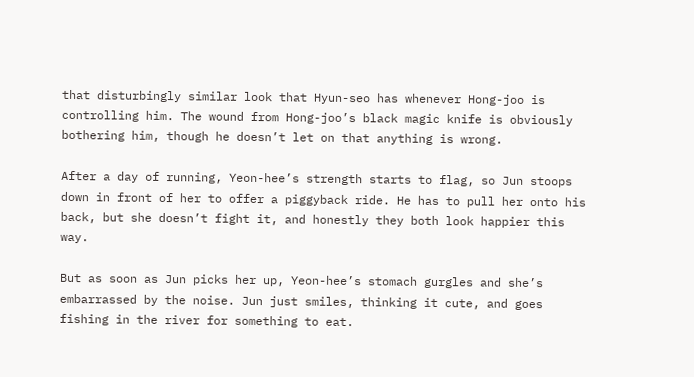that disturbingly similar look that Hyun-seo has whenever Hong-joo is controlling him. The wound from Hong-joo’s black magic knife is obviously bothering him, though he doesn’t let on that anything is wrong.

After a day of running, Yeon-hee’s strength starts to flag, so Jun stoops down in front of her to offer a piggyback ride. He has to pull her onto his back, but she doesn’t fight it, and honestly they both look happier this way.

But as soon as Jun picks her up, Yeon-hee’s stomach gurgles and she’s embarrassed by the noise. Jun just smiles, thinking it cute, and goes fishing in the river for something to eat.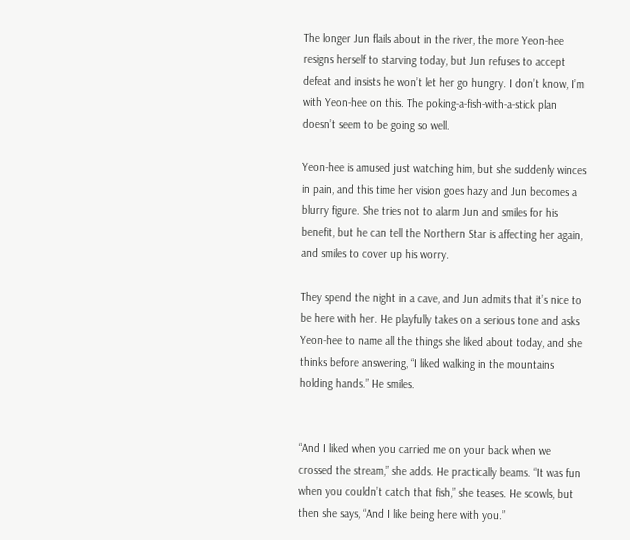The longer Jun flails about in the river, the more Yeon-hee resigns herself to starving today, but Jun refuses to accept defeat and insists he won’t let her go hungry. I don’t know, I’m with Yeon-hee on this. The poking-a-fish-with-a-stick plan doesn’t seem to be going so well.

Yeon-hee is amused just watching him, but she suddenly winces in pain, and this time her vision goes hazy and Jun becomes a blurry figure. She tries not to alarm Jun and smiles for his benefit, but he can tell the Northern Star is affecting her again, and smiles to cover up his worry.

They spend the night in a cave, and Jun admits that it’s nice to be here with her. He playfully takes on a serious tone and asks Yeon-hee to name all the things she liked about today, and she thinks before answering, “I liked walking in the mountains holding hands.” He smiles.


“And I liked when you carried me on your back when we crossed the stream,” she adds. He practically beams. “It was fun when you couldn’t catch that fish,” she teases. He scowls, but then she says, “And I like being here with you.”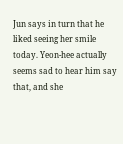Jun says in turn that he liked seeing her smile today. Yeon-hee actually seems sad to hear him say that, and she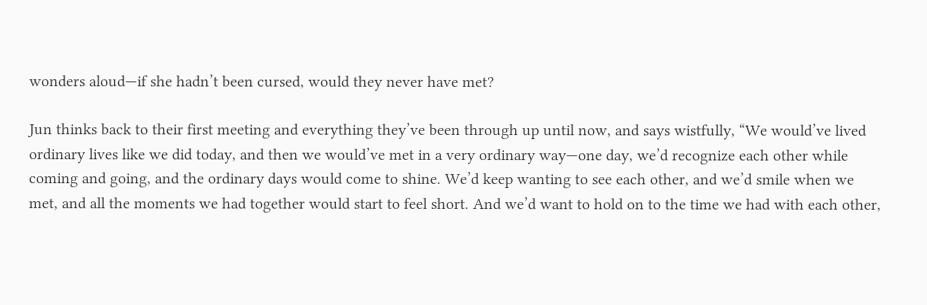wonders aloud—if she hadn’t been cursed, would they never have met?

Jun thinks back to their first meeting and everything they’ve been through up until now, and says wistfully, “We would’ve lived ordinary lives like we did today, and then we would’ve met in a very ordinary way—one day, we’d recognize each other while coming and going, and the ordinary days would come to shine. We’d keep wanting to see each other, and we’d smile when we met, and all the moments we had together would start to feel short. And we’d want to hold on to the time we had with each other,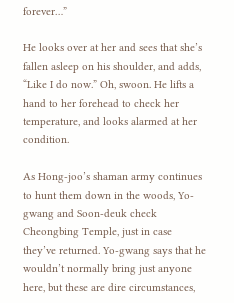forever…”

He looks over at her and sees that she’s fallen asleep on his shoulder, and adds, “Like I do now.” Oh, swoon. He lifts a hand to her forehead to check her temperature, and looks alarmed at her condition.

As Hong-joo’s shaman army continues to hunt them down in the woods, Yo-gwang and Soon-deuk check Cheongbing Temple, just in case they’ve returned. Yo-gwang says that he wouldn’t normally bring just anyone here, but these are dire circumstances,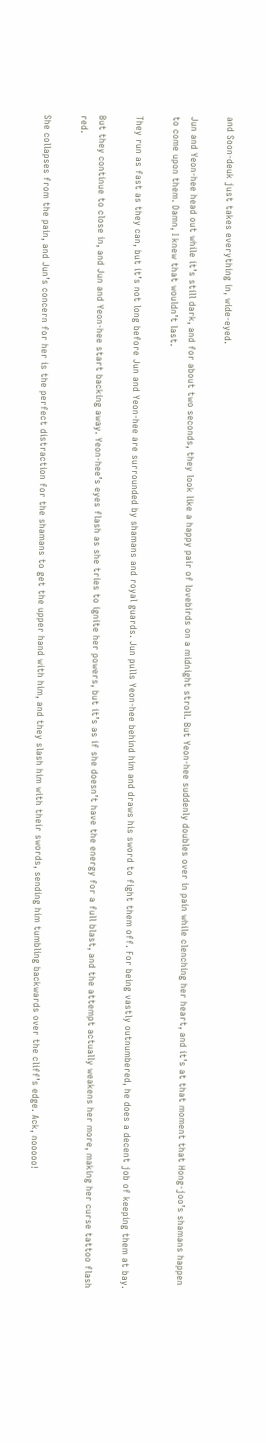and Soon-deuk just takes everything in, wide-eyed.

Jun and Yeon-hee head out while it’s still dark, and for about two seconds, they look like a happy pair of lovebirds on a midnight stroll. But Yeon-hee suddenly doubles over in pain while clenching her heart, and it’s at that moment that Hong-joo’s shamans happen to come upon them. Damn, I knew that wouldn’t last.

They run as fast as they can, but it’s not long before Jun and Yeon-hee are surrounded by shamans and royal guards. Jun pulls Yeon-hee behind him and draws his sword to fight them off. For being vastly outnumbered, he does a decent job of keeping them at bay.

But they continue to close in, and Jun and Yeon-hee start backing away. Yeon-hee’s eyes flash as she tries to ignite her powers, but it’s as if she doesn’t have the energy for a full blast, and the attempt actually weakens her more, making her curse tattoo flash red.

She collapses from the pain, and Jun’s concern for her is the perfect distraction for the shamans to get the upper hand with him, and they slash him with their swords, sending him tumbling backwards over the cliff’s edge. Ack, nooooo!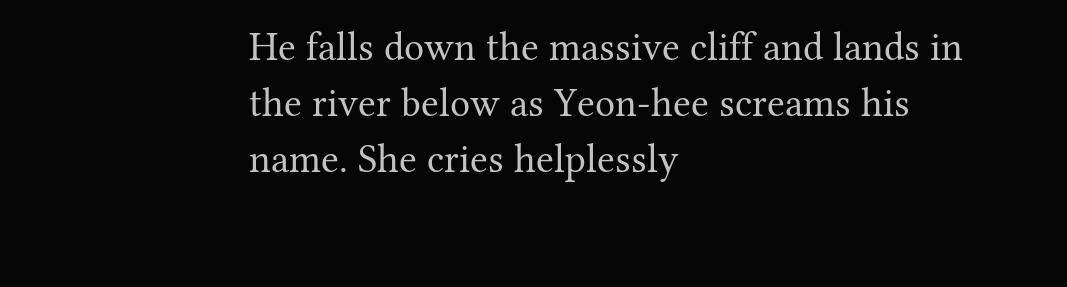He falls down the massive cliff and lands in the river below as Yeon-hee screams his name. She cries helplessly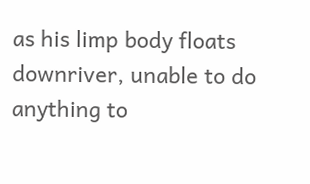as his limp body floats downriver, unable to do anything to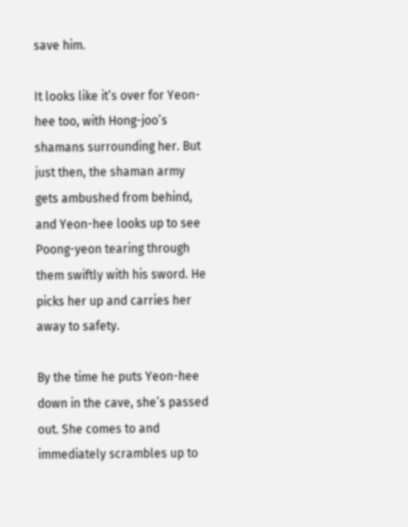save him.

It looks like it’s over for Yeon-hee too, with Hong-joo’s shamans surrounding her. But just then, the shaman army gets ambushed from behind, and Yeon-hee looks up to see Poong-yeon tearing through them swiftly with his sword. He picks her up and carries her away to safety.

By the time he puts Yeon-hee down in the cave, she’s passed out. She comes to and immediately scrambles up to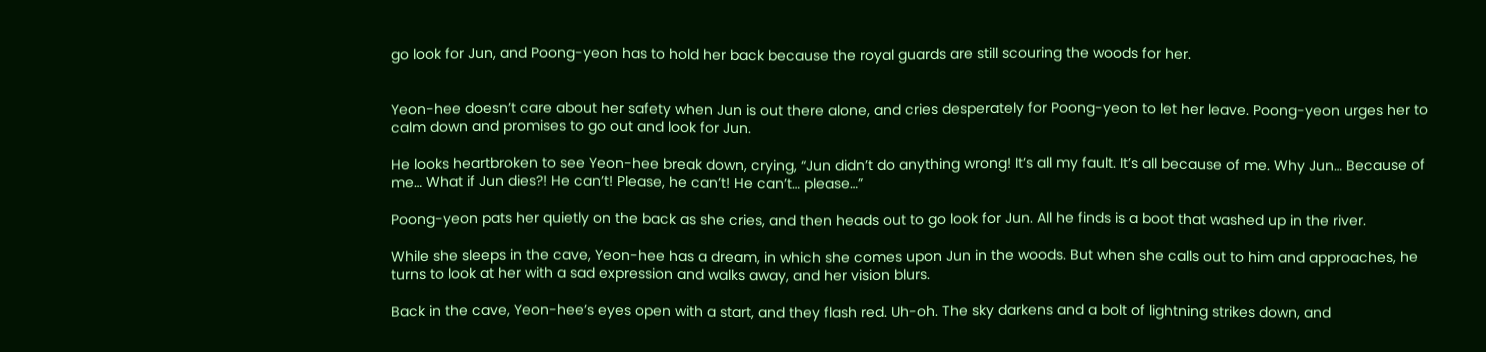go look for Jun, and Poong-yeon has to hold her back because the royal guards are still scouring the woods for her.


Yeon-hee doesn’t care about her safety when Jun is out there alone, and cries desperately for Poong-yeon to let her leave. Poong-yeon urges her to calm down and promises to go out and look for Jun.

He looks heartbroken to see Yeon-hee break down, crying, “Jun didn’t do anything wrong! It’s all my fault. It’s all because of me. Why Jun… Because of me… What if Jun dies?! He can’t! Please, he can’t! He can’t… please…”

Poong-yeon pats her quietly on the back as she cries, and then heads out to go look for Jun. All he finds is a boot that washed up in the river.

While she sleeps in the cave, Yeon-hee has a dream, in which she comes upon Jun in the woods. But when she calls out to him and approaches, he turns to look at her with a sad expression and walks away, and her vision blurs.

Back in the cave, Yeon-hee’s eyes open with a start, and they flash red. Uh-oh. The sky darkens and a bolt of lightning strikes down, and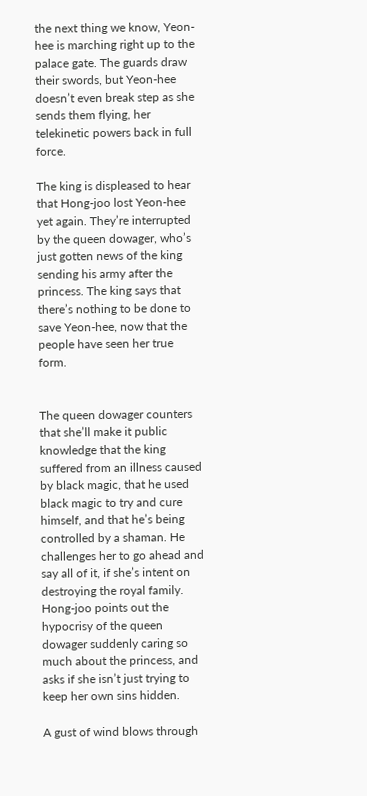the next thing we know, Yeon-hee is marching right up to the palace gate. The guards draw their swords, but Yeon-hee doesn’t even break step as she sends them flying, her telekinetic powers back in full force.

The king is displeased to hear that Hong-joo lost Yeon-hee yet again. They’re interrupted by the queen dowager, who’s just gotten news of the king sending his army after the princess. The king says that there’s nothing to be done to save Yeon-hee, now that the people have seen her true form.


The queen dowager counters that she’ll make it public knowledge that the king suffered from an illness caused by black magic, that he used black magic to try and cure himself, and that he’s being controlled by a shaman. He challenges her to go ahead and say all of it, if she’s intent on destroying the royal family. Hong-joo points out the hypocrisy of the queen dowager suddenly caring so much about the princess, and asks if she isn’t just trying to keep her own sins hidden.

A gust of wind blows through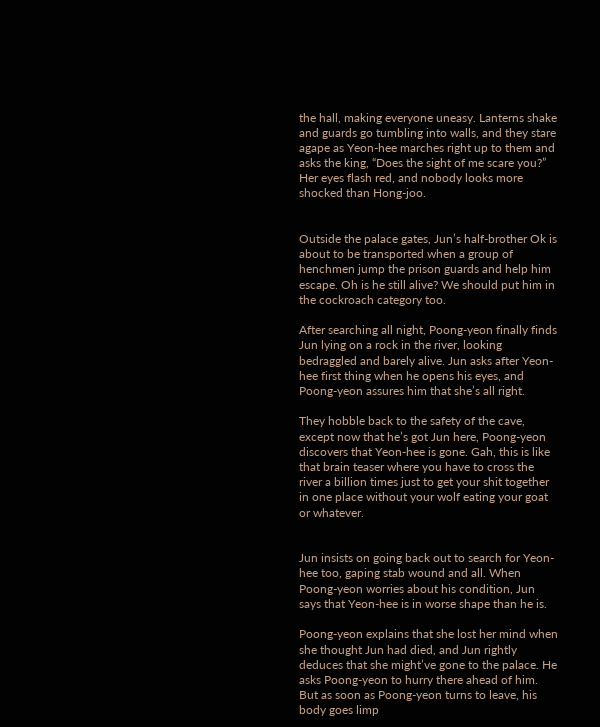the hall, making everyone uneasy. Lanterns shake and guards go tumbling into walls, and they stare agape as Yeon-hee marches right up to them and asks the king, “Does the sight of me scare you?” Her eyes flash red, and nobody looks more shocked than Hong-joo.


Outside the palace gates, Jun’s half-brother Ok is about to be transported when a group of henchmen jump the prison guards and help him escape. Oh is he still alive? We should put him in the cockroach category too.

After searching all night, Poong-yeon finally finds Jun lying on a rock in the river, looking bedraggled and barely alive. Jun asks after Yeon-hee first thing when he opens his eyes, and Poong-yeon assures him that she’s all right.

They hobble back to the safety of the cave, except now that he’s got Jun here, Poong-yeon discovers that Yeon-hee is gone. Gah, this is like that brain teaser where you have to cross the river a billion times just to get your shit together in one place without your wolf eating your goat or whatever.


Jun insists on going back out to search for Yeon-hee too, gaping stab wound and all. When Poong-yeon worries about his condition, Jun says that Yeon-hee is in worse shape than he is.

Poong-yeon explains that she lost her mind when she thought Jun had died, and Jun rightly deduces that she might’ve gone to the palace. He asks Poong-yeon to hurry there ahead of him. But as soon as Poong-yeon turns to leave, his body goes limp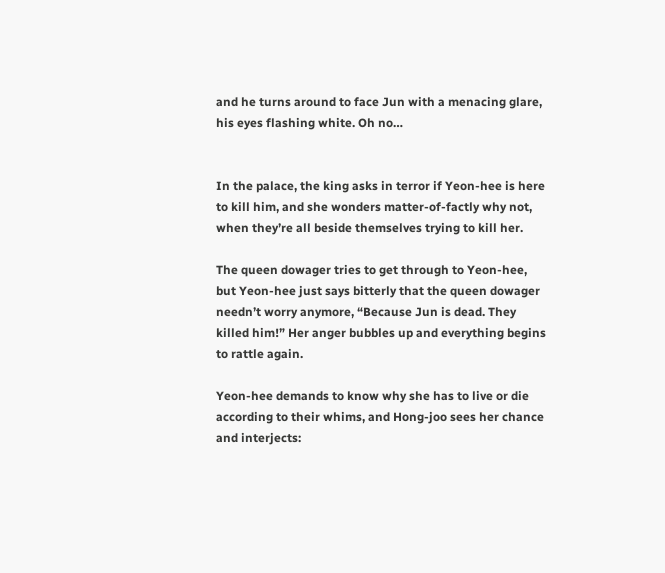and he turns around to face Jun with a menacing glare, his eyes flashing white. Oh no…


In the palace, the king asks in terror if Yeon-hee is here to kill him, and she wonders matter-of-factly why not, when they’re all beside themselves trying to kill her.

The queen dowager tries to get through to Yeon-hee, but Yeon-hee just says bitterly that the queen dowager needn’t worry anymore, “Because Jun is dead. They killed him!” Her anger bubbles up and everything begins to rattle again.

Yeon-hee demands to know why she has to live or die according to their whims, and Hong-joo sees her chance and interjects: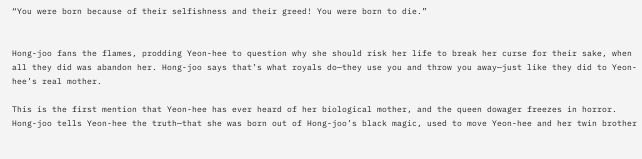“You were born because of their selfishness and their greed! You were born to die.”


Hong-joo fans the flames, prodding Yeon-hee to question why she should risk her life to break her curse for their sake, when all they did was abandon her. Hong-joo says that’s what royals do—they use you and throw you away—just like they did to Yeon-hee’s real mother.

This is the first mention that Yeon-hee has ever heard of her biological mother, and the queen dowager freezes in horror. Hong-joo tells Yeon-hee the truth—that she was born out of Hong-joo’s black magic, used to move Yeon-hee and her twin brother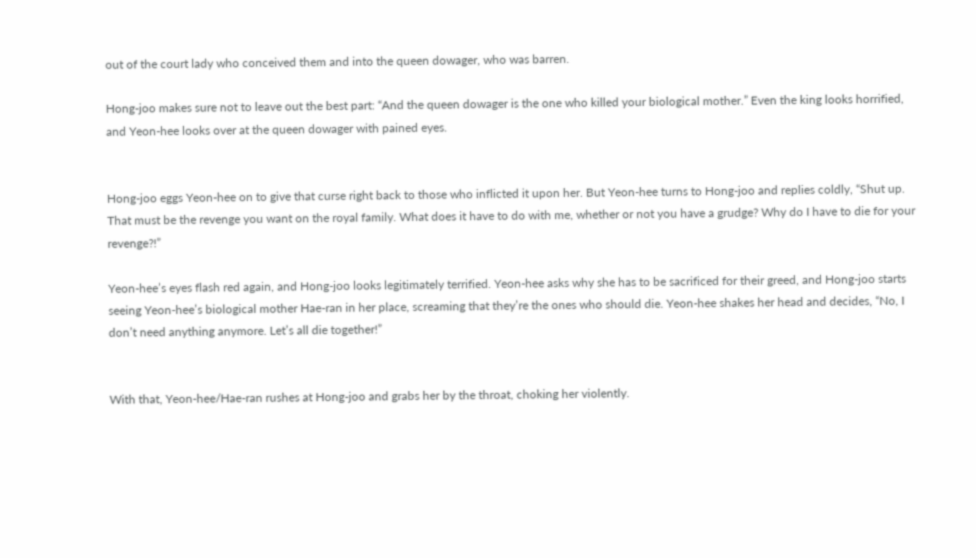out of the court lady who conceived them and into the queen dowager, who was barren.

Hong-joo makes sure not to leave out the best part: “And the queen dowager is the one who killed your biological mother.” Even the king looks horrified, and Yeon-hee looks over at the queen dowager with pained eyes.


Hong-joo eggs Yeon-hee on to give that curse right back to those who inflicted it upon her. But Yeon-hee turns to Hong-joo and replies coldly, “Shut up. That must be the revenge you want on the royal family. What does it have to do with me, whether or not you have a grudge? Why do I have to die for your revenge?!”

Yeon-hee’s eyes flash red again, and Hong-joo looks legitimately terrified. Yeon-hee asks why she has to be sacrificed for their greed, and Hong-joo starts seeing Yeon-hee’s biological mother Hae-ran in her place, screaming that they’re the ones who should die. Yeon-hee shakes her head and decides, “No, I don’t need anything anymore. Let’s all die together!”


With that, Yeon-hee/Hae-ran rushes at Hong-joo and grabs her by the throat, choking her violently.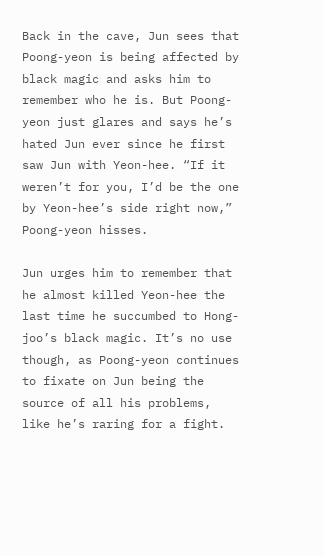Back in the cave, Jun sees that Poong-yeon is being affected by black magic and asks him to remember who he is. But Poong-yeon just glares and says he’s hated Jun ever since he first saw Jun with Yeon-hee. “If it weren’t for you, I’d be the one by Yeon-hee’s side right now,” Poong-yeon hisses.

Jun urges him to remember that he almost killed Yeon-hee the last time he succumbed to Hong-joo’s black magic. It’s no use though, as Poong-yeon continues to fixate on Jun being the source of all his problems, like he’s raring for a fight.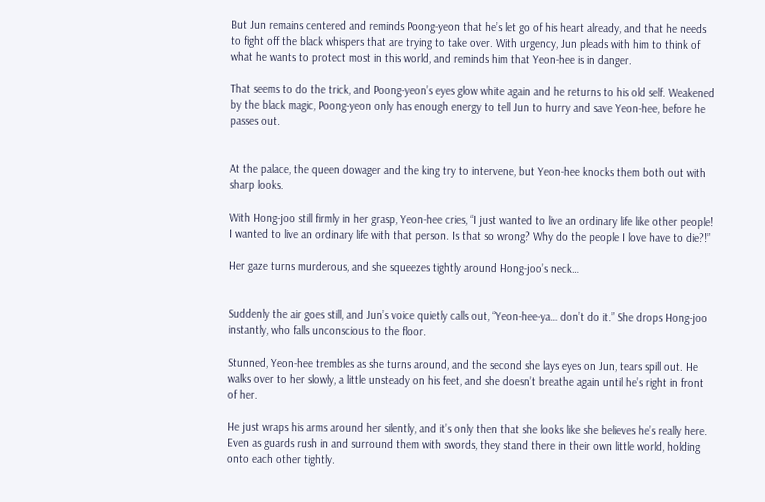But Jun remains centered and reminds Poong-yeon that he’s let go of his heart already, and that he needs to fight off the black whispers that are trying to take over. With urgency, Jun pleads with him to think of what he wants to protect most in this world, and reminds him that Yeon-hee is in danger.

That seems to do the trick, and Poong-yeon’s eyes glow white again and he returns to his old self. Weakened by the black magic, Poong-yeon only has enough energy to tell Jun to hurry and save Yeon-hee, before he passes out.


At the palace, the queen dowager and the king try to intervene, but Yeon-hee knocks them both out with sharp looks.

With Hong-joo still firmly in her grasp, Yeon-hee cries, “I just wanted to live an ordinary life like other people! I wanted to live an ordinary life with that person. Is that so wrong? Why do the people I love have to die?!”

Her gaze turns murderous, and she squeezes tightly around Hong-joo’s neck…


Suddenly the air goes still, and Jun’s voice quietly calls out, “Yeon-hee-ya… don’t do it.” She drops Hong-joo instantly, who falls unconscious to the floor.

Stunned, Yeon-hee trembles as she turns around, and the second she lays eyes on Jun, tears spill out. He walks over to her slowly, a little unsteady on his feet, and she doesn’t breathe again until he’s right in front of her.

He just wraps his arms around her silently, and it’s only then that she looks like she believes he’s really here. Even as guards rush in and surround them with swords, they stand there in their own little world, holding onto each other tightly.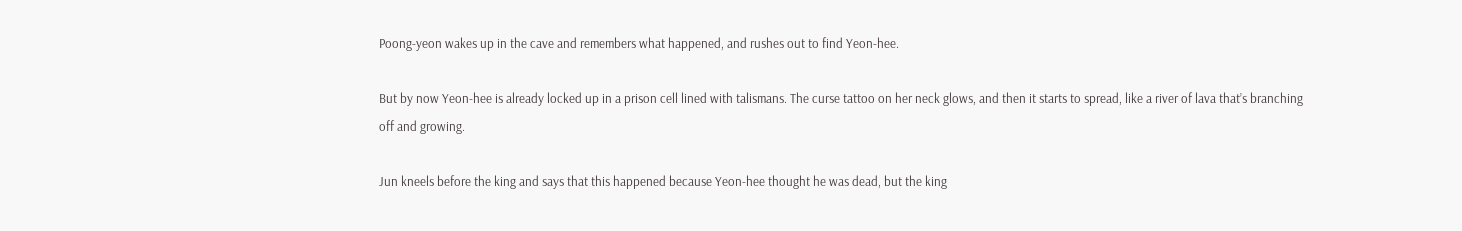Poong-yeon wakes up in the cave and remembers what happened, and rushes out to find Yeon-hee.

But by now Yeon-hee is already locked up in a prison cell lined with talismans. The curse tattoo on her neck glows, and then it starts to spread, like a river of lava that’s branching off and growing.

Jun kneels before the king and says that this happened because Yeon-hee thought he was dead, but the king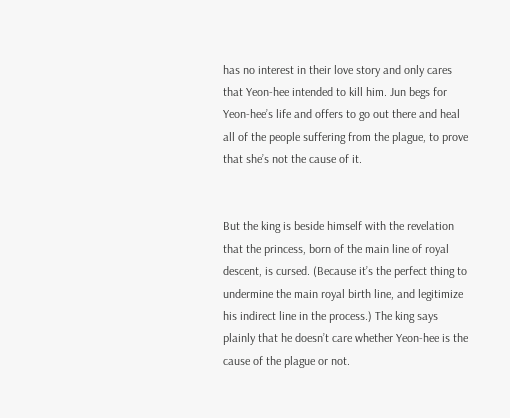has no interest in their love story and only cares that Yeon-hee intended to kill him. Jun begs for Yeon-hee’s life and offers to go out there and heal all of the people suffering from the plague, to prove that she’s not the cause of it.


But the king is beside himself with the revelation that the princess, born of the main line of royal descent, is cursed. (Because it’s the perfect thing to undermine the main royal birth line, and legitimize his indirect line in the process.) The king says plainly that he doesn’t care whether Yeon-hee is the cause of the plague or not.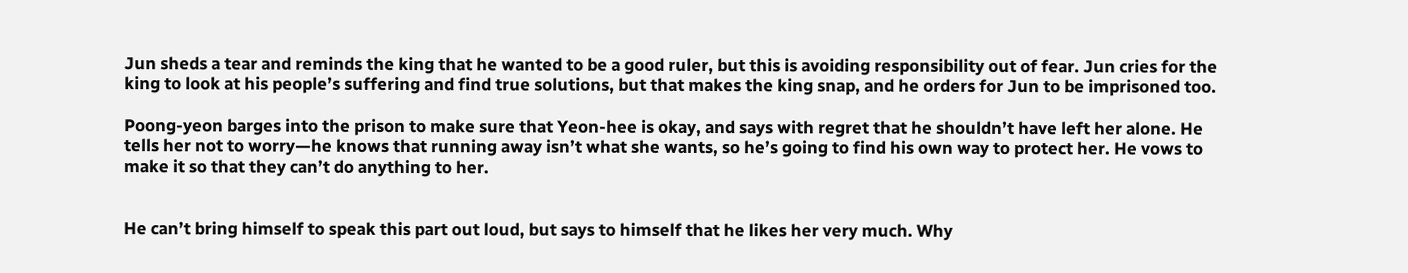Jun sheds a tear and reminds the king that he wanted to be a good ruler, but this is avoiding responsibility out of fear. Jun cries for the king to look at his people’s suffering and find true solutions, but that makes the king snap, and he orders for Jun to be imprisoned too.

Poong-yeon barges into the prison to make sure that Yeon-hee is okay, and says with regret that he shouldn’t have left her alone. He tells her not to worry—he knows that running away isn’t what she wants, so he’s going to find his own way to protect her. He vows to make it so that they can’t do anything to her.


He can’t bring himself to speak this part out loud, but says to himself that he likes her very much. Why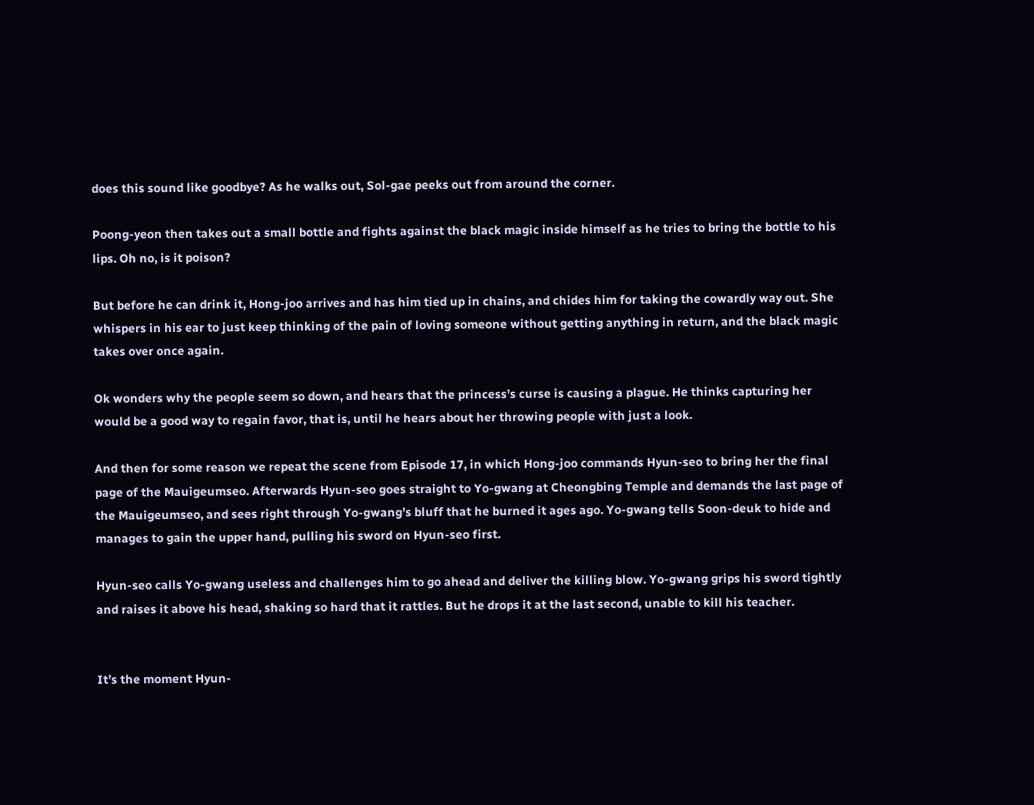does this sound like goodbye? As he walks out, Sol-gae peeks out from around the corner.

Poong-yeon then takes out a small bottle and fights against the black magic inside himself as he tries to bring the bottle to his lips. Oh no, is it poison?

But before he can drink it, Hong-joo arrives and has him tied up in chains, and chides him for taking the cowardly way out. She whispers in his ear to just keep thinking of the pain of loving someone without getting anything in return, and the black magic takes over once again.

Ok wonders why the people seem so down, and hears that the princess’s curse is causing a plague. He thinks capturing her would be a good way to regain favor, that is, until he hears about her throwing people with just a look.

And then for some reason we repeat the scene from Episode 17, in which Hong-joo commands Hyun-seo to bring her the final page of the Mauigeumseo. Afterwards Hyun-seo goes straight to Yo-gwang at Cheongbing Temple and demands the last page of the Mauigeumseo, and sees right through Yo-gwang’s bluff that he burned it ages ago. Yo-gwang tells Soon-deuk to hide and manages to gain the upper hand, pulling his sword on Hyun-seo first.

Hyun-seo calls Yo-gwang useless and challenges him to go ahead and deliver the killing blow. Yo-gwang grips his sword tightly and raises it above his head, shaking so hard that it rattles. But he drops it at the last second, unable to kill his teacher.


It’s the moment Hyun-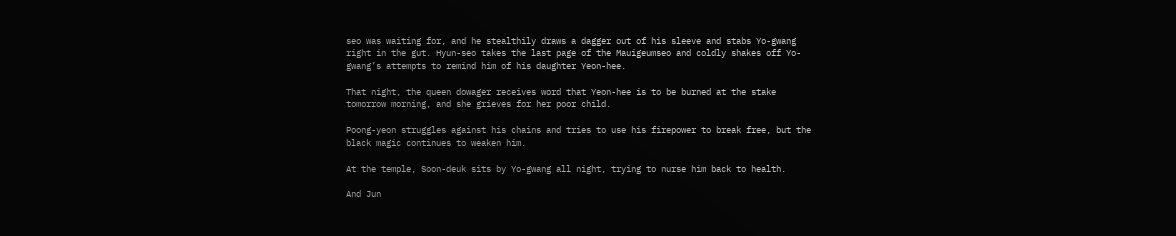seo was waiting for, and he stealthily draws a dagger out of his sleeve and stabs Yo-gwang right in the gut. Hyun-seo takes the last page of the Mauigeumseo and coldly shakes off Yo-gwang’s attempts to remind him of his daughter Yeon-hee.

That night, the queen dowager receives word that Yeon-hee is to be burned at the stake tomorrow morning, and she grieves for her poor child.

Poong-yeon struggles against his chains and tries to use his firepower to break free, but the black magic continues to weaken him.

At the temple, Soon-deuk sits by Yo-gwang all night, trying to nurse him back to health.

And Jun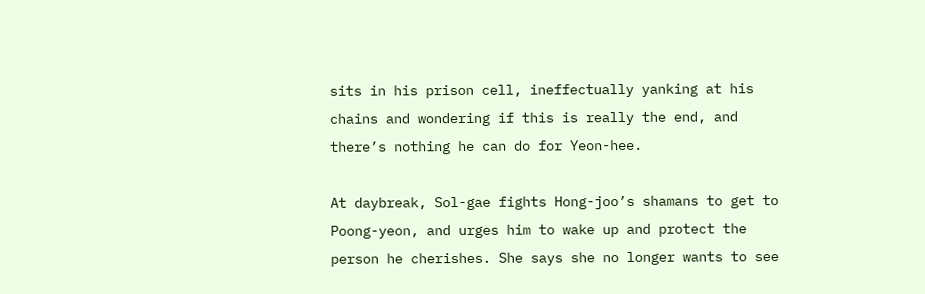sits in his prison cell, ineffectually yanking at his chains and wondering if this is really the end, and there’s nothing he can do for Yeon-hee.

At daybreak, Sol-gae fights Hong-joo’s shamans to get to Poong-yeon, and urges him to wake up and protect the person he cherishes. She says she no longer wants to see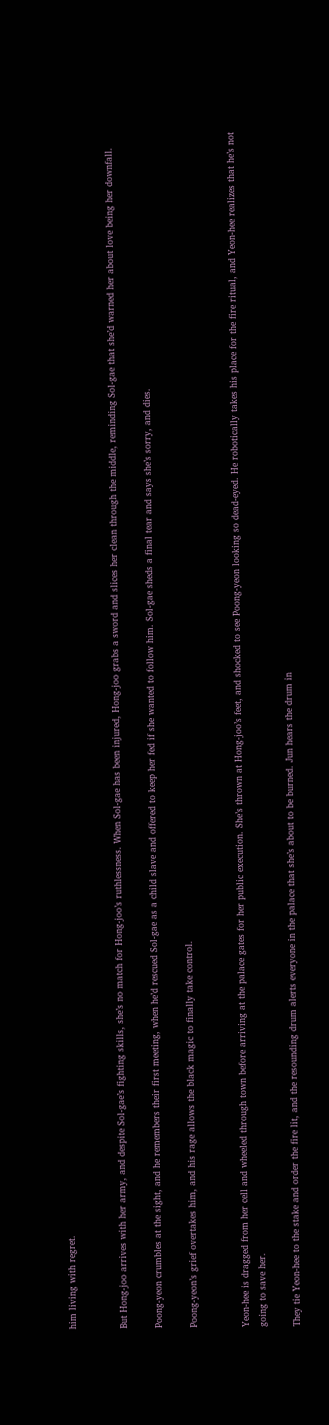him living with regret.


But Hong-joo arrives with her army, and despite Sol-gae’s fighting skills, she’s no match for Hong-joo’s ruthlessness. When Sol-gae has been injured, Hong-joo grabs a sword and slices her clean through the middle, reminding Sol-gae that she’d warned her about love being her downfall.

Poong-yeon crumbles at the sight, and he remembers their first meeting, when he’d rescued Sol-gae as a child slave and offered to keep her fed if she wanted to follow him. Sol-gae sheds a final tear and says she’s sorry, and dies.

Poong-yeon’s grief overtakes him, and his rage allows the black magic to finally take control.


Yeon-hee is dragged from her cell and wheeled through town before arriving at the palace gates for her public execution. She’s thrown at Hong-joo’s feet, and shocked to see Poong-yeon looking so dead-eyed. He robotically takes his place for the fire ritual, and Yeon-hee realizes that he’s not going to save her.

They tie Yeon-hee to the stake and order the fire lit, and the resounding drum alerts everyone in the palace that she’s about to be burned. Jun hears the drum in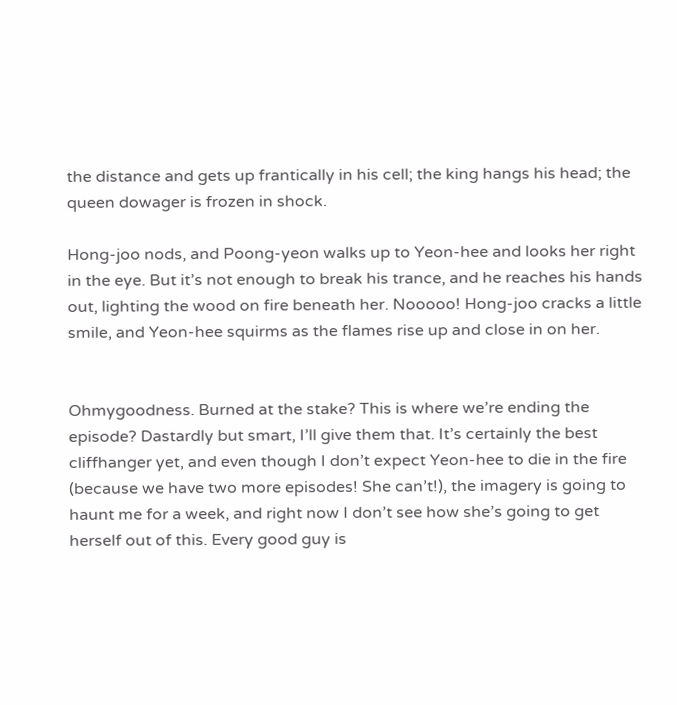the distance and gets up frantically in his cell; the king hangs his head; the queen dowager is frozen in shock.

Hong-joo nods, and Poong-yeon walks up to Yeon-hee and looks her right in the eye. But it’s not enough to break his trance, and he reaches his hands out, lighting the wood on fire beneath her. Nooooo! Hong-joo cracks a little smile, and Yeon-hee squirms as the flames rise up and close in on her.


Ohmygoodness. Burned at the stake? This is where we’re ending the episode? Dastardly but smart, I’ll give them that. It’s certainly the best cliffhanger yet, and even though I don’t expect Yeon-hee to die in the fire (because we have two more episodes! She can’t!), the imagery is going to haunt me for a week, and right now I don’t see how she’s going to get herself out of this. Every good guy is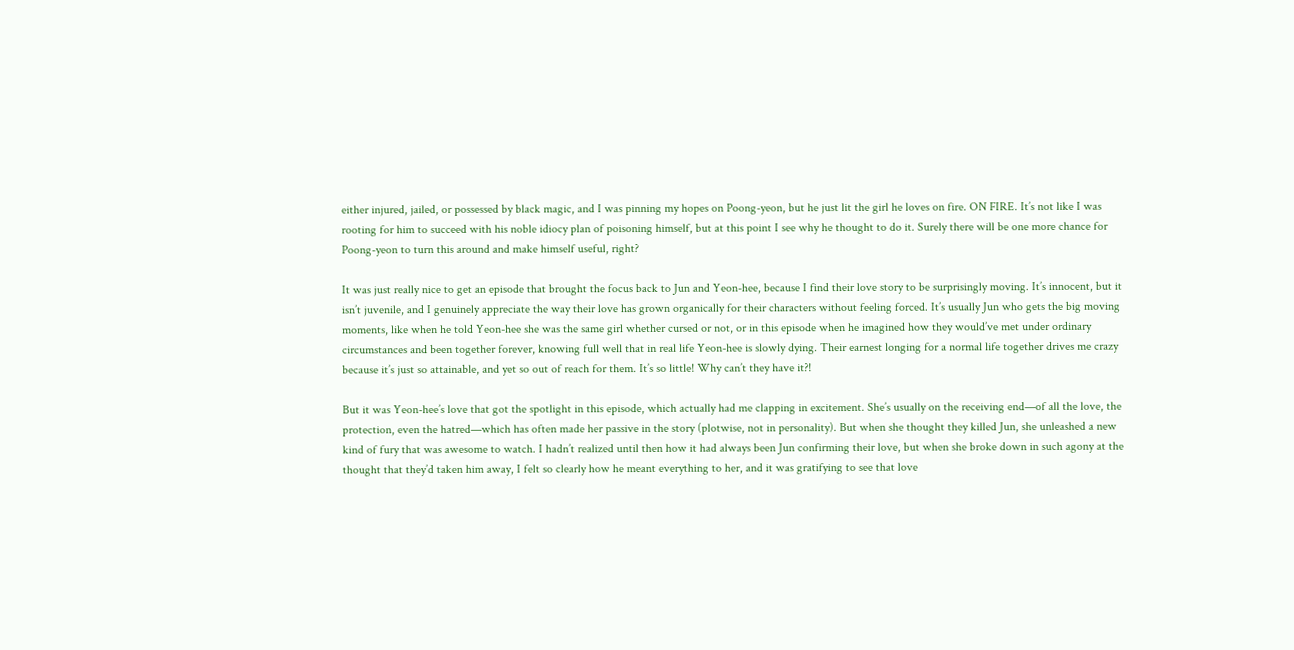either injured, jailed, or possessed by black magic, and I was pinning my hopes on Poong-yeon, but he just lit the girl he loves on fire. ON FIRE. It’s not like I was rooting for him to succeed with his noble idiocy plan of poisoning himself, but at this point I see why he thought to do it. Surely there will be one more chance for Poong-yeon to turn this around and make himself useful, right?

It was just really nice to get an episode that brought the focus back to Jun and Yeon-hee, because I find their love story to be surprisingly moving. It’s innocent, but it isn’t juvenile, and I genuinely appreciate the way their love has grown organically for their characters without feeling forced. It’s usually Jun who gets the big moving moments, like when he told Yeon-hee she was the same girl whether cursed or not, or in this episode when he imagined how they would’ve met under ordinary circumstances and been together forever, knowing full well that in real life Yeon-hee is slowly dying. Their earnest longing for a normal life together drives me crazy because it’s just so attainable, and yet so out of reach for them. It’s so little! Why can’t they have it?!

But it was Yeon-hee’s love that got the spotlight in this episode, which actually had me clapping in excitement. She’s usually on the receiving end—of all the love, the protection, even the hatred—which has often made her passive in the story (plotwise, not in personality). But when she thought they killed Jun, she unleashed a new kind of fury that was awesome to watch. I hadn’t realized until then how it had always been Jun confirming their love, but when she broke down in such agony at the thought that they’d taken him away, I felt so clearly how he meant everything to her, and it was gratifying to see that love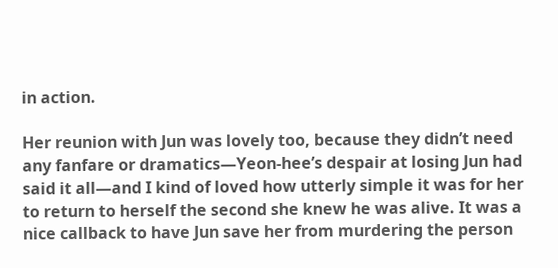in action.

Her reunion with Jun was lovely too, because they didn’t need any fanfare or dramatics—Yeon-hee’s despair at losing Jun had said it all—and I kind of loved how utterly simple it was for her to return to herself the second she knew he was alive. It was a nice callback to have Jun save her from murdering the person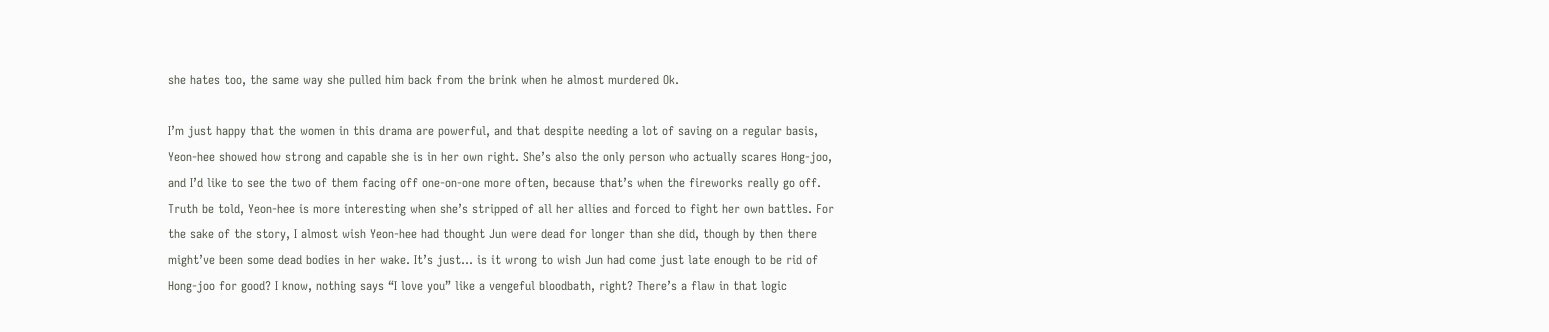she hates too, the same way she pulled him back from the brink when he almost murdered Ok.

I’m just happy that the women in this drama are powerful, and that despite needing a lot of saving on a regular basis, Yeon-hee showed how strong and capable she is in her own right. She’s also the only person who actually scares Hong-joo, and I’d like to see the two of them facing off one-on-one more often, because that’s when the fireworks really go off. Truth be told, Yeon-hee is more interesting when she’s stripped of all her allies and forced to fight her own battles. For the sake of the story, I almost wish Yeon-hee had thought Jun were dead for longer than she did, though by then there might’ve been some dead bodies in her wake. It’s just… is it wrong to wish Jun had come just late enough to be rid of Hong-joo for good? I know, nothing says “I love you” like a vengeful bloodbath, right? There’s a flaw in that logic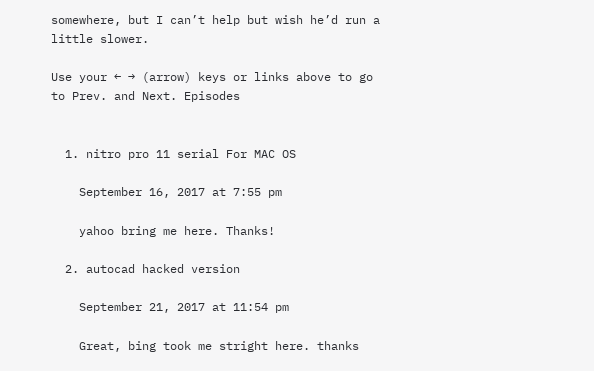somewhere, but I can’t help but wish he’d run a little slower.

Use your ← → (arrow) keys or links above to go to Prev. and Next. Episodes


  1. nitro pro 11 serial For MAC OS

    September 16, 2017 at 7:55 pm

    yahoo bring me here. Thanks!

  2. autocad hacked version

    September 21, 2017 at 11:54 pm

    Great, bing took me stright here. thanks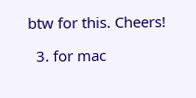btw for this. Cheers!

  3. for mac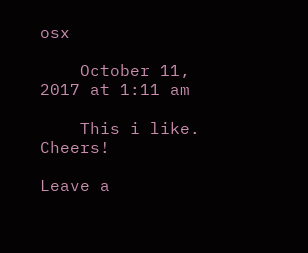osx

    October 11, 2017 at 1:11 am

    This i like. Cheers!

Leave a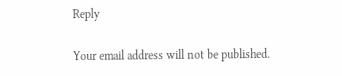Reply

Your email address will not be published.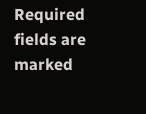Required fields are marked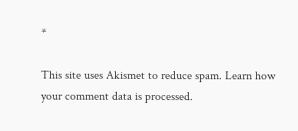*

This site uses Akismet to reduce spam. Learn how your comment data is processed.